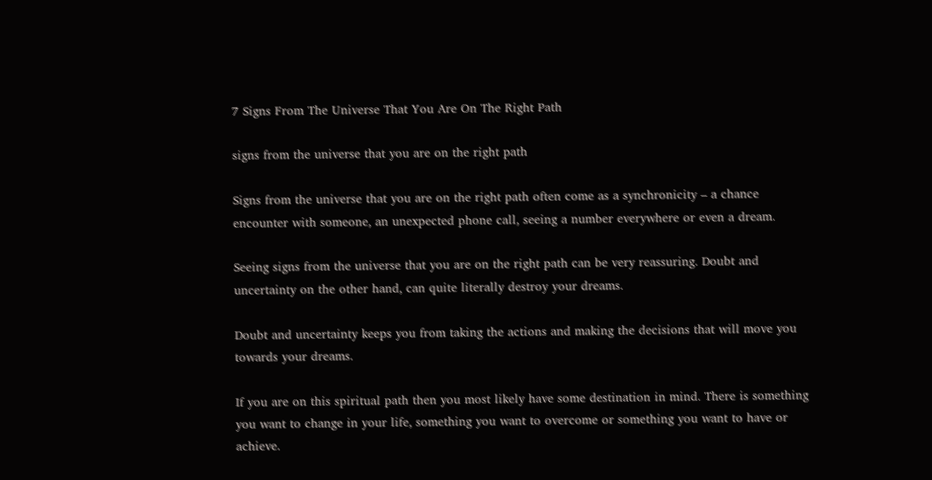7 Signs From The Universe That You Are On The Right Path

signs from the universe that you are on the right path

Signs from the universe that you are on the right path often come as a synchronicity – a chance encounter with someone, an unexpected phone call, seeing a number everywhere or even a dream.

Seeing signs from the universe that you are on the right path can be very reassuring. Doubt and uncertainty on the other hand, can quite literally destroy your dreams.

Doubt and uncertainty keeps you from taking the actions and making the decisions that will move you towards your dreams.

If you are on this spiritual path then you most likely have some destination in mind. There is something you want to change in your life, something you want to overcome or something you want to have or achieve.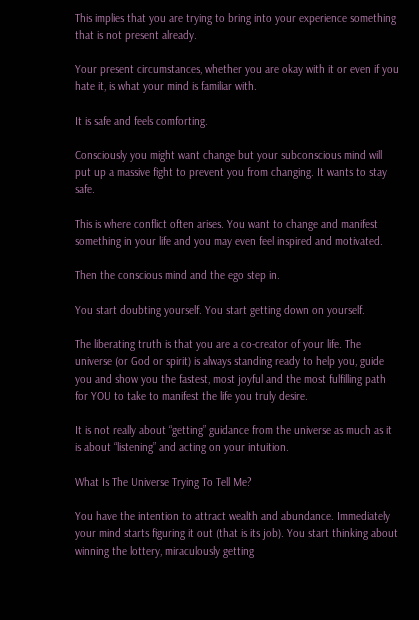This implies that you are trying to bring into your experience something that is not present already.

Your present circumstances, whether you are okay with it or even if you hate it, is what your mind is familiar with.

It is safe and feels comforting.

Consciously you might want change but your subconscious mind will put up a massive fight to prevent you from changing. It wants to stay safe.

This is where conflict often arises. You want to change and manifest something in your life and you may even feel inspired and motivated.

Then the conscious mind and the ego step in.

You start doubting yourself. You start getting down on yourself.

The liberating truth is that you are a co-creator of your life. The universe (or God or spirit) is always standing ready to help you, guide you and show you the fastest, most joyful and the most fulfilling path for YOU to take to manifest the life you truly desire.

It is not really about “getting” guidance from the universe as much as it is about “listening” and acting on your intuition.

What Is The Universe Trying To Tell Me?

You have the intention to attract wealth and abundance. Immediately your mind starts figuring it out (that is its job). You start thinking about winning the lottery, miraculously getting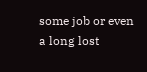some job or even a long lost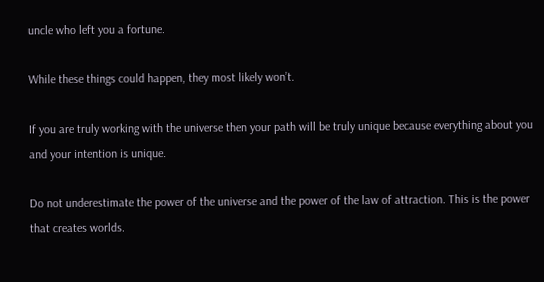uncle who left you a fortune.

While these things could happen, they most likely won’t.

If you are truly working with the universe then your path will be truly unique because everything about you and your intention is unique.

Do not underestimate the power of the universe and the power of the law of attraction. This is the power that creates worlds.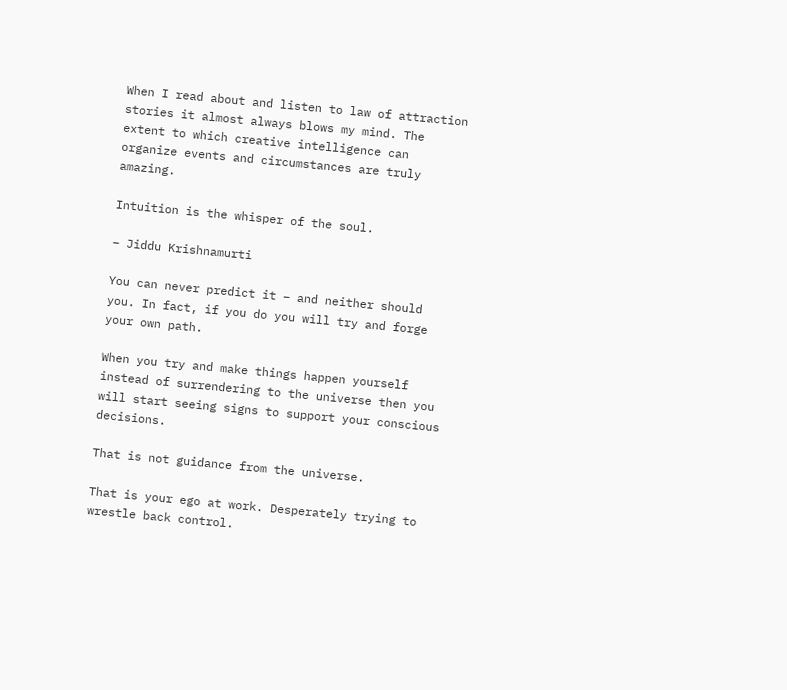When I read about and listen to law of attraction stories it almost always blows my mind. The extent to which creative intelligence can organize events and circumstances are truly amazing.

Intuition is the whisper of the soul.

– Jiddu Krishnamurti

You can never predict it – and neither should you. In fact, if you do you will try and forge your own path.

When you try and make things happen yourself instead of surrendering to the universe then you will start seeing signs to support your conscious decisions.

That is not guidance from the universe.

That is your ego at work. Desperately trying to wrestle back control.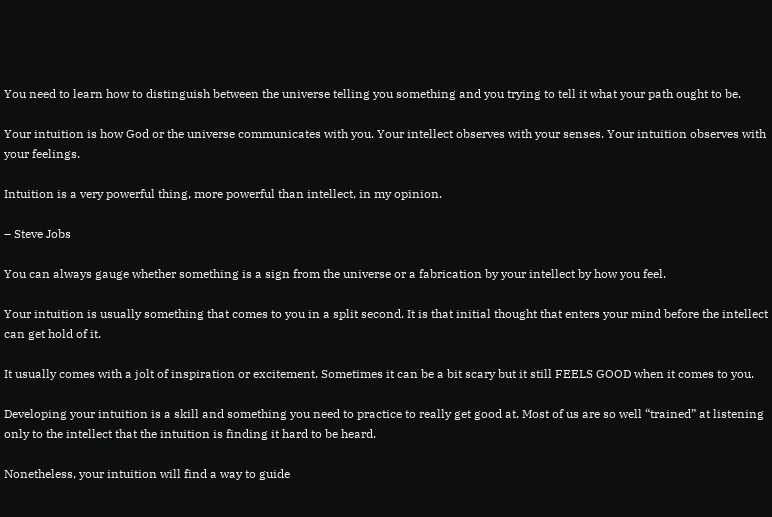You need to learn how to distinguish between the universe telling you something and you trying to tell it what your path ought to be.

Your intuition is how God or the universe communicates with you. Your intellect observes with your senses. Your intuition observes with your feelings.

Intuition is a very powerful thing, more powerful than intellect, in my opinion.

– Steve Jobs

You can always gauge whether something is a sign from the universe or a fabrication by your intellect by how you feel.

Your intuition is usually something that comes to you in a split second. It is that initial thought that enters your mind before the intellect can get hold of it.

It usually comes with a jolt of inspiration or excitement. Sometimes it can be a bit scary but it still FEELS GOOD when it comes to you.

Developing your intuition is a skill and something you need to practice to really get good at. Most of us are so well “trained” at listening only to the intellect that the intuition is finding it hard to be heard.

Nonetheless, your intuition will find a way to guide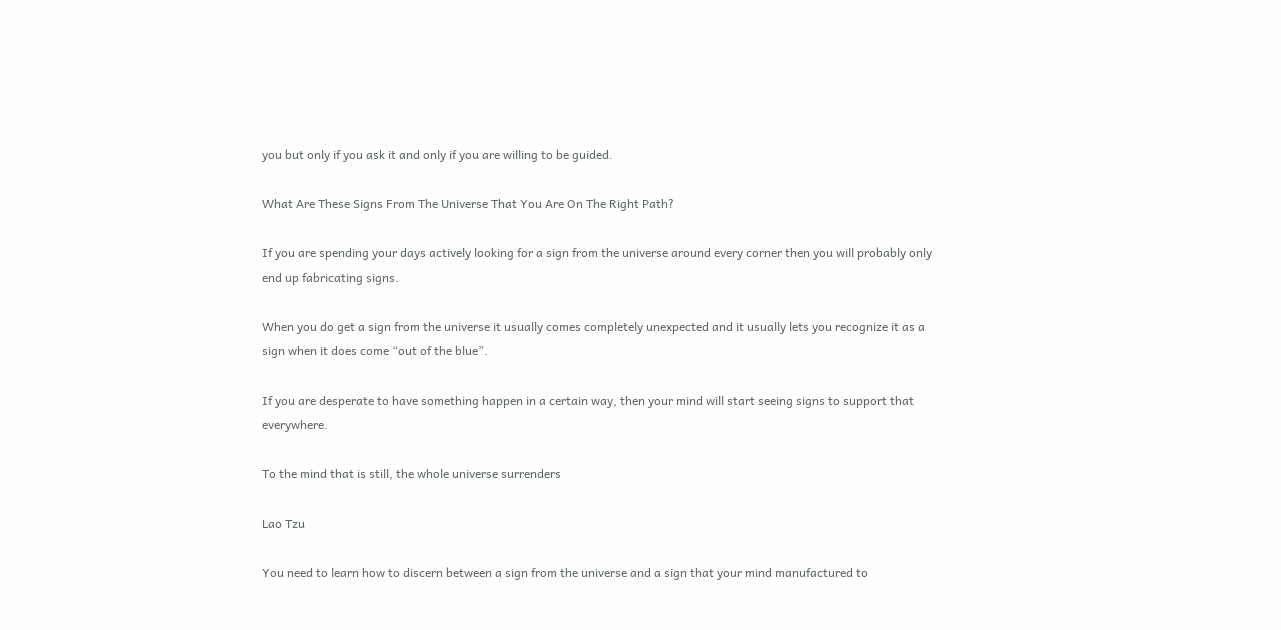you but only if you ask it and only if you are willing to be guided.

What Are These Signs From The Universe That You Are On The Right Path?

If you are spending your days actively looking for a sign from the universe around every corner then you will probably only end up fabricating signs.

When you do get a sign from the universe it usually comes completely unexpected and it usually lets you recognize it as a sign when it does come “out of the blue”.

If you are desperate to have something happen in a certain way, then your mind will start seeing signs to support that everywhere.

To the mind that is still, the whole universe surrenders

Lao Tzu

You need to learn how to discern between a sign from the universe and a sign that your mind manufactured to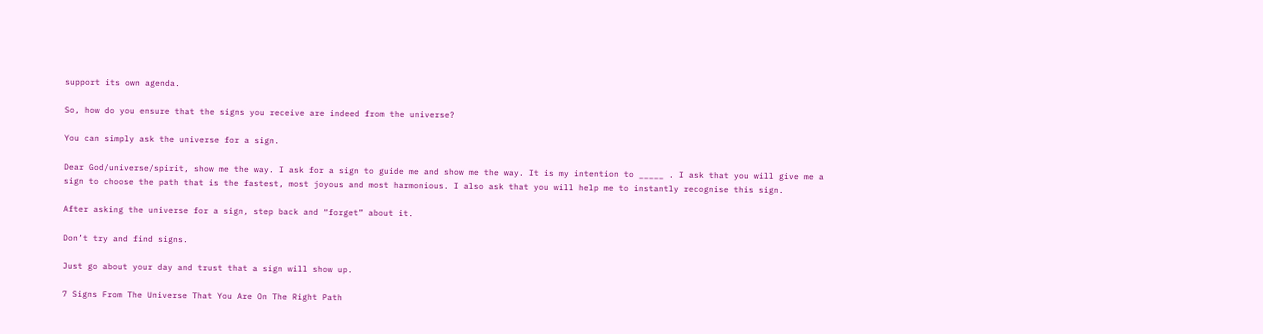support its own agenda.

So, how do you ensure that the signs you receive are indeed from the universe?

You can simply ask the universe for a sign.

Dear God/universe/spirit, show me the way. I ask for a sign to guide me and show me the way. It is my intention to _____ . I ask that you will give me a sign to choose the path that is the fastest, most joyous and most harmonious. I also ask that you will help me to instantly recognise this sign.

After asking the universe for a sign, step back and “forget” about it.

Don’t try and find signs.

Just go about your day and trust that a sign will show up.

7 Signs From The Universe That You Are On The Right Path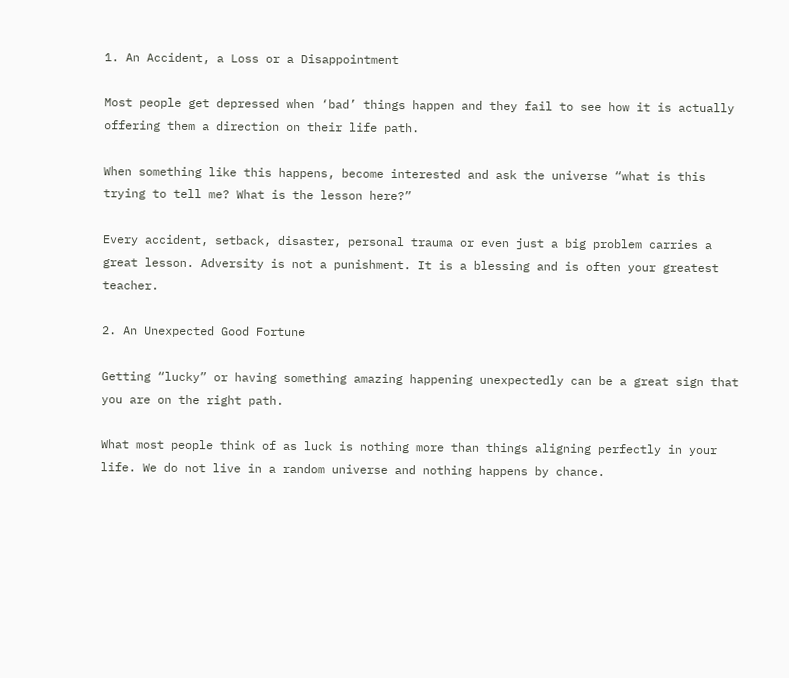1. An Accident, a Loss or a Disappointment

Most people get depressed when ‘bad’ things happen and they fail to see how it is actually offering them a direction on their life path.

When something like this happens, become interested and ask the universe “what is this trying to tell me? What is the lesson here?”

Every accident, setback, disaster, personal trauma or even just a big problem carries a great lesson. Adversity is not a punishment. It is a blessing and is often your greatest teacher.

2. An Unexpected Good Fortune

Getting “lucky” or having something amazing happening unexpectedly can be a great sign that you are on the right path.

What most people think of as luck is nothing more than things aligning perfectly in your life. We do not live in a random universe and nothing happens by chance.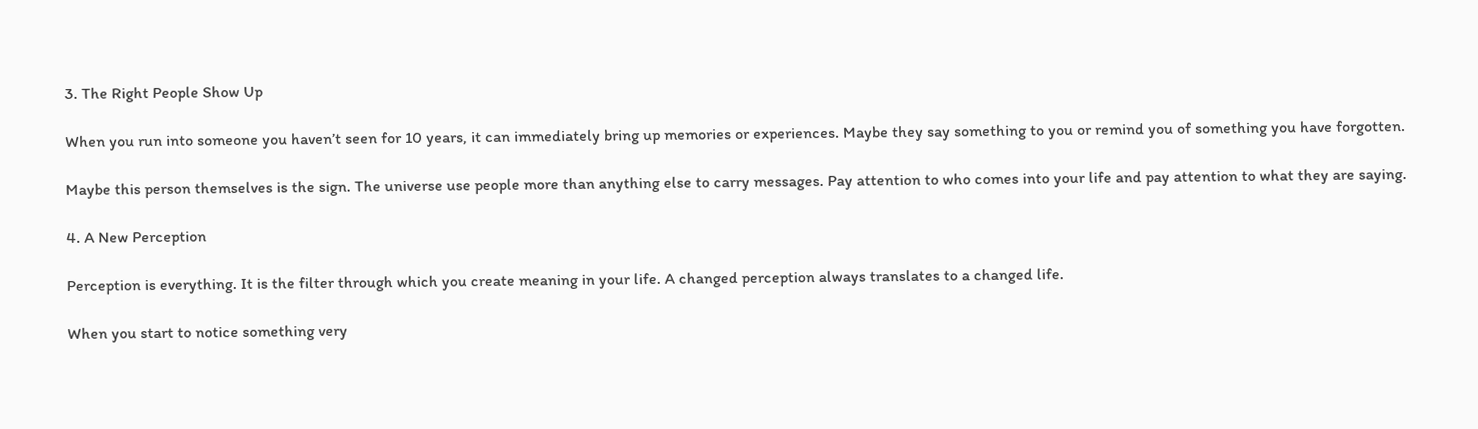3. The Right People Show Up

When you run into someone you haven’t seen for 10 years, it can immediately bring up memories or experiences. Maybe they say something to you or remind you of something you have forgotten.

Maybe this person themselves is the sign. The universe use people more than anything else to carry messages. Pay attention to who comes into your life and pay attention to what they are saying.

4. A New Perception

Perception is everything. It is the filter through which you create meaning in your life. A changed perception always translates to a changed life.

When you start to notice something very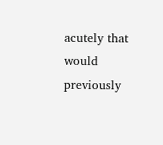acutely that would previously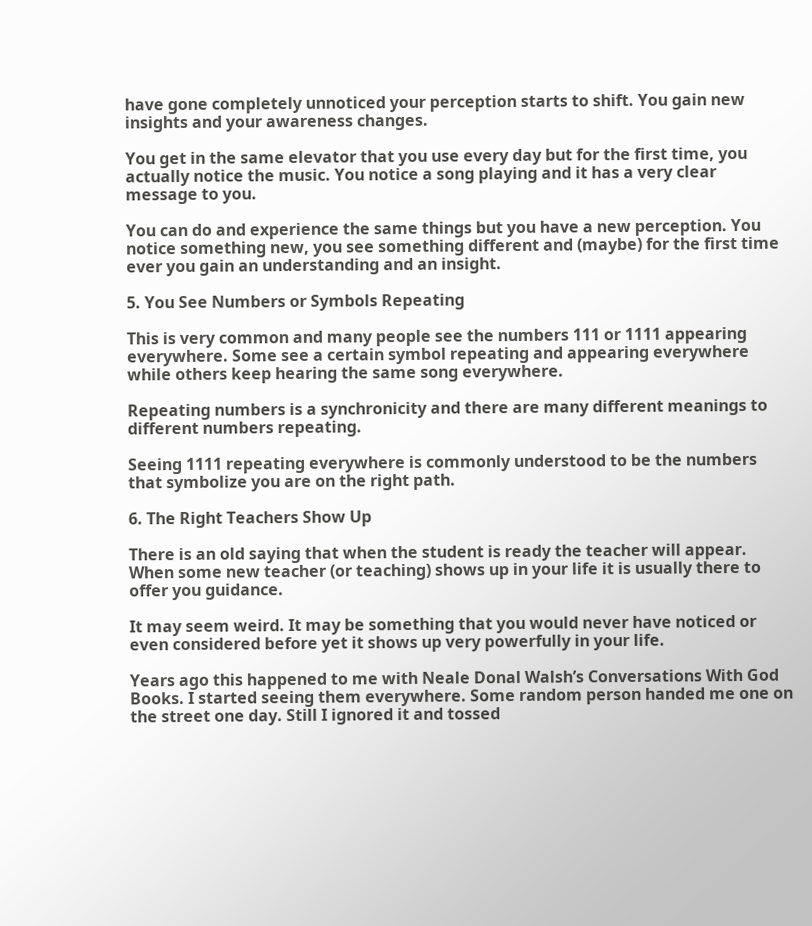have gone completely unnoticed your perception starts to shift. You gain new insights and your awareness changes.

You get in the same elevator that you use every day but for the first time, you actually notice the music. You notice a song playing and it has a very clear message to you.

You can do and experience the same things but you have a new perception. You notice something new, you see something different and (maybe) for the first time ever you gain an understanding and an insight.

5. You See Numbers or Symbols Repeating

This is very common and many people see the numbers 111 or 1111 appearing everywhere. Some see a certain symbol repeating and appearing everywhere while others keep hearing the same song everywhere.

Repeating numbers is a synchronicity and there are many different meanings to different numbers repeating.

Seeing 1111 repeating everywhere is commonly understood to be the numbers that symbolize you are on the right path.

6. The Right Teachers Show Up

There is an old saying that when the student is ready the teacher will appear. When some new teacher (or teaching) shows up in your life it is usually there to offer you guidance.

It may seem weird. It may be something that you would never have noticed or even considered before yet it shows up very powerfully in your life.

Years ago this happened to me with Neale Donal Walsh’s Conversations With God Books. I started seeing them everywhere. Some random person handed me one on the street one day. Still I ignored it and tossed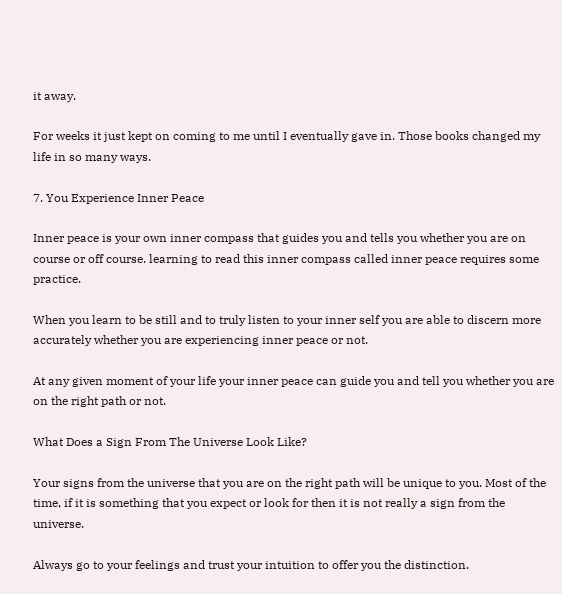it away.

For weeks it just kept on coming to me until I eventually gave in. Those books changed my life in so many ways.

7. You Experience Inner Peace

Inner peace is your own inner compass that guides you and tells you whether you are on course or off course. learning to read this inner compass called inner peace requires some practice.

When you learn to be still and to truly listen to your inner self you are able to discern more accurately whether you are experiencing inner peace or not.

At any given moment of your life your inner peace can guide you and tell you whether you are on the right path or not.

What Does a Sign From The Universe Look Like?

Your signs from the universe that you are on the right path will be unique to you. Most of the time, if it is something that you expect or look for then it is not really a sign from the universe.

Always go to your feelings and trust your intuition to offer you the distinction.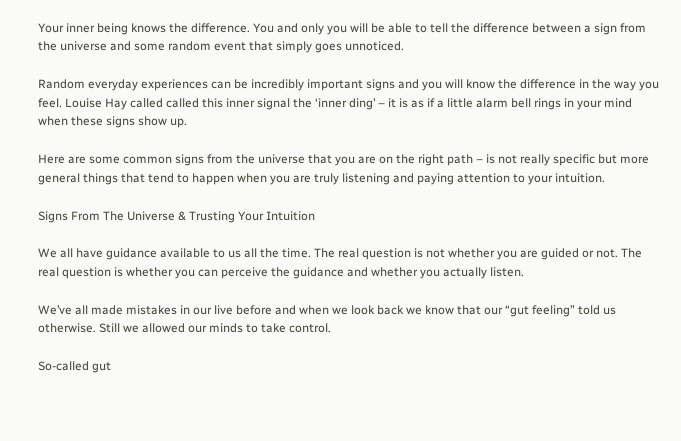Your inner being knows the difference. You and only you will be able to tell the difference between a sign from the universe and some random event that simply goes unnoticed.

Random everyday experiences can be incredibly important signs and you will know the difference in the way you feel. Louise Hay called called this inner signal the ‘inner ding’ – it is as if a little alarm bell rings in your mind when these signs show up.

Here are some common signs from the universe that you are on the right path – is not really specific but more general things that tend to happen when you are truly listening and paying attention to your intuition.

Signs From The Universe & Trusting Your Intuition

We all have guidance available to us all the time. The real question is not whether you are guided or not. The real question is whether you can perceive the guidance and whether you actually listen.

We’ve all made mistakes in our live before and when we look back we know that our “gut feeling” told us otherwise. Still we allowed our minds to take control.

So-called gut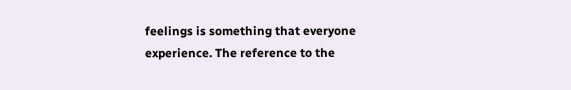feelings is something that everyone experience. The reference to the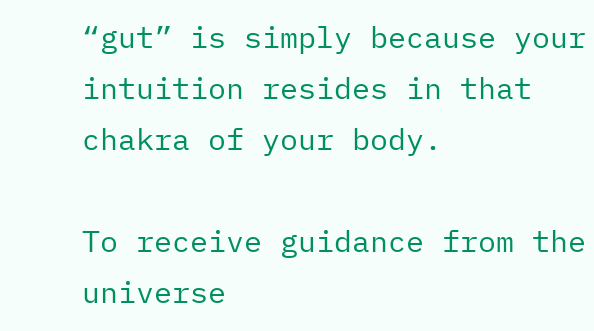“gut” is simply because your intuition resides in that chakra of your body.

To receive guidance from the universe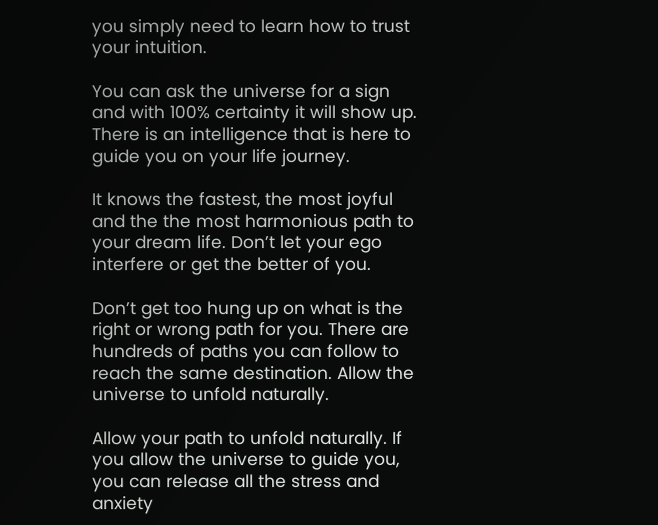you simply need to learn how to trust your intuition.

You can ask the universe for a sign and with 100% certainty it will show up. There is an intelligence that is here to guide you on your life journey.

It knows the fastest, the most joyful and the the most harmonious path to your dream life. Don’t let your ego interfere or get the better of you.

Don’t get too hung up on what is the right or wrong path for you. There are hundreds of paths you can follow to reach the same destination. Allow the universe to unfold naturally.

Allow your path to unfold naturally. If you allow the universe to guide you, you can release all the stress and anxiety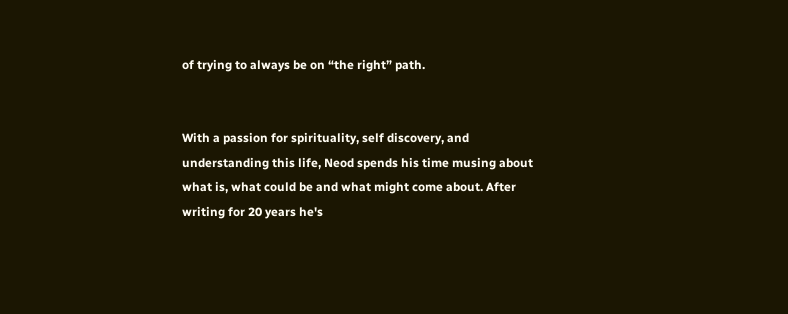of trying to always be on “the right” path.


With a passion for spirituality, self discovery, and understanding this life, Neod spends his time musing about what is, what could be and what might come about. After writing for 20 years he's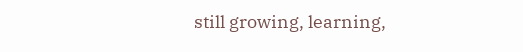still growing, learning,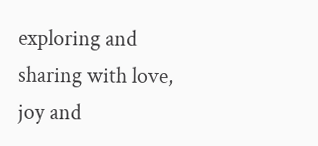exploring and sharing with love, joy and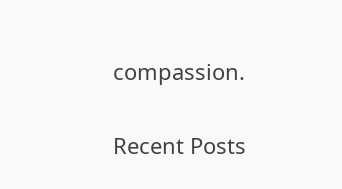compassion.

Recent Posts